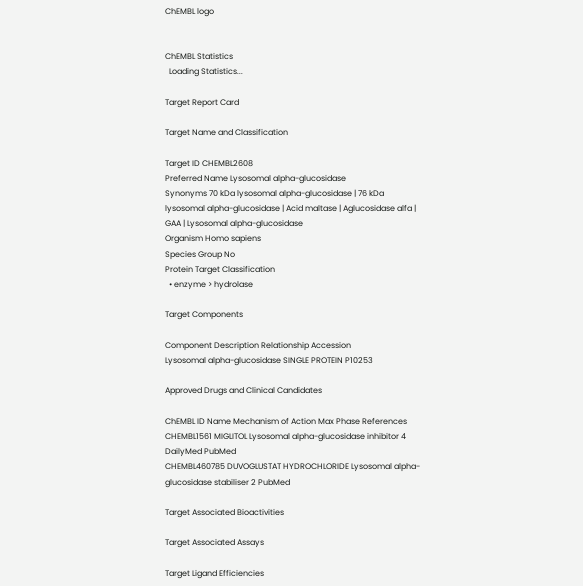ChEMBL logo


ChEMBL Statistics
  Loading Statistics...

Target Report Card

Target Name and Classification

Target ID CHEMBL2608
Preferred Name Lysosomal alpha-glucosidase
Synonyms 70 kDa lysosomal alpha-glucosidase | 76 kDa lysosomal alpha-glucosidase | Acid maltase | Aglucosidase alfa | GAA | Lysosomal alpha-glucosidase
Organism Homo sapiens
Species Group No
Protein Target Classification
  • enzyme > hydrolase

Target Components

Component Description Relationship Accession
Lysosomal alpha-glucosidase SINGLE PROTEIN P10253

Approved Drugs and Clinical Candidates

ChEMBL ID Name Mechanism of Action Max Phase References
CHEMBL1561 MIGLITOL Lysosomal alpha-glucosidase inhibitor 4 DailyMed PubMed
CHEMBL460785 DUVOGLUSTAT HYDROCHLORIDE Lysosomal alpha-glucosidase stabiliser 2 PubMed

Target Associated Bioactivities

Target Associated Assays

Target Ligand Efficiencies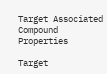Target Associated Compound Properties

Target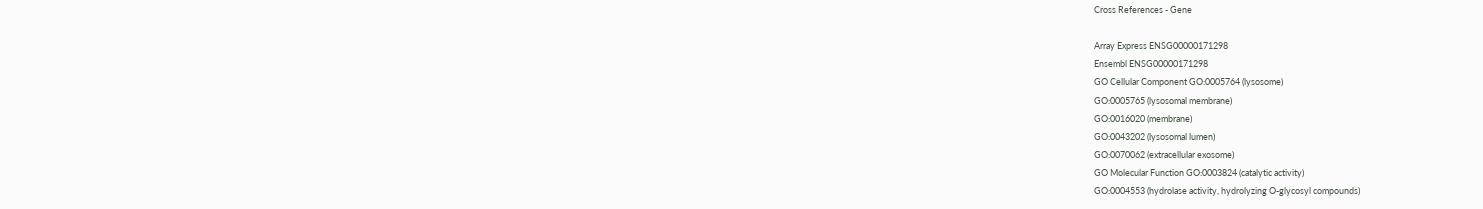Cross References - Gene

Array Express ENSG00000171298
Ensembl ENSG00000171298
GO Cellular Component GO:0005764 (lysosome)
GO:0005765 (lysosomal membrane)
GO:0016020 (membrane)
GO:0043202 (lysosomal lumen)
GO:0070062 (extracellular exosome)
GO Molecular Function GO:0003824 (catalytic activity)
GO:0004553 (hydrolase activity, hydrolyzing O-glycosyl compounds)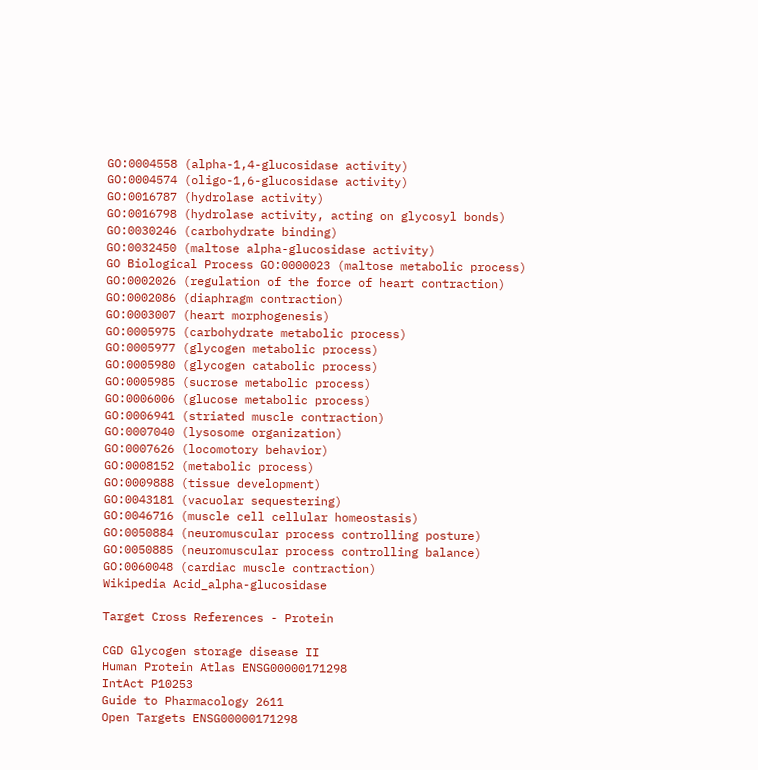GO:0004558 (alpha-1,4-glucosidase activity)
GO:0004574 (oligo-1,6-glucosidase activity)
GO:0016787 (hydrolase activity)
GO:0016798 (hydrolase activity, acting on glycosyl bonds)
GO:0030246 (carbohydrate binding)
GO:0032450 (maltose alpha-glucosidase activity)
GO Biological Process GO:0000023 (maltose metabolic process)
GO:0002026 (regulation of the force of heart contraction)
GO:0002086 (diaphragm contraction)
GO:0003007 (heart morphogenesis)
GO:0005975 (carbohydrate metabolic process)
GO:0005977 (glycogen metabolic process)
GO:0005980 (glycogen catabolic process)
GO:0005985 (sucrose metabolic process)
GO:0006006 (glucose metabolic process)
GO:0006941 (striated muscle contraction)
GO:0007040 (lysosome organization)
GO:0007626 (locomotory behavior)
GO:0008152 (metabolic process)
GO:0009888 (tissue development)
GO:0043181 (vacuolar sequestering)
GO:0046716 (muscle cell cellular homeostasis)
GO:0050884 (neuromuscular process controlling posture)
GO:0050885 (neuromuscular process controlling balance)
GO:0060048 (cardiac muscle contraction)
Wikipedia Acid_alpha-glucosidase

Target Cross References - Protein

CGD Glycogen storage disease II
Human Protein Atlas ENSG00000171298
IntAct P10253
Guide to Pharmacology 2611
Open Targets ENSG00000171298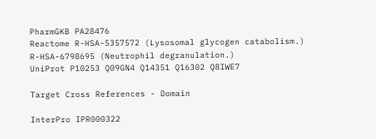PharmGKB PA28476
Reactome R-HSA-5357572 (Lysosomal glycogen catabolism.)
R-HSA-6798695 (Neutrophil degranulation.)
UniProt P10253 Q09GN4 Q14351 Q16302 Q8IWE7

Target Cross References - Domain

InterPro IPR000322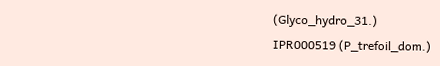(Glyco_hydro_31.)
IPR000519 (P_trefoil_dom.)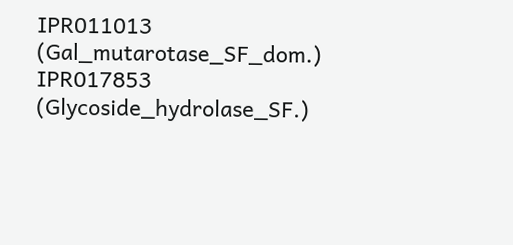IPR011013 (Gal_mutarotase_SF_dom.)
IPR017853 (Glycoside_hydrolase_SF.)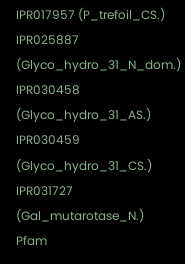IPR017957 (P_trefoil_CS.)
IPR025887 (Glyco_hydro_31_N_dom.)
IPR030458 (Glyco_hydro_31_AS.)
IPR030459 (Glyco_hydro_31_CS.)
IPR031727 (Gal_mutarotase_N.)
Pfam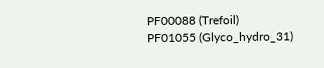PF00088 (Trefoil)
PF01055 (Glyco_hydro_31)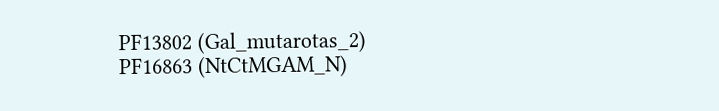PF13802 (Gal_mutarotas_2)
PF16863 (NtCtMGAM_N)